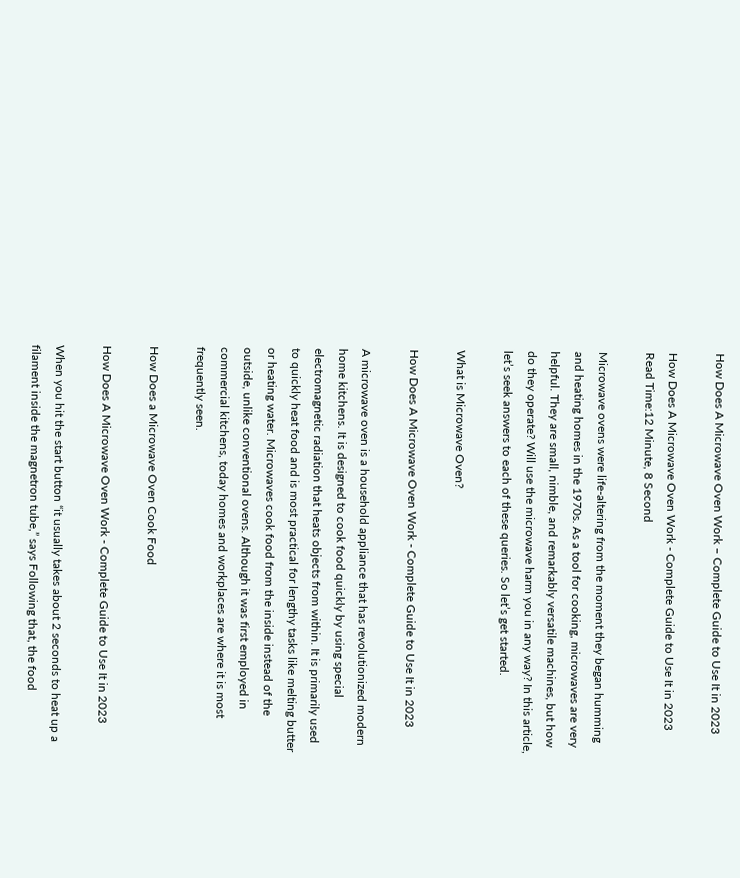How Does A Microwave Oven Work – Complete Guide to Use It in 2023

How Does A Microwave Oven Work - Complete Guide to Use It in 2023
Read Time:12 Minute, 8 Second

Microwave ovens were life-altering from the moment they began humming and heating homes in the 1970s. As a tool for cooking, microwaves are very helpful. They are small, nimble, and remarkably versatile machines, but how do they operate? Will use the microwave harm you in any way? In this article, let’s seek answers to each of these queries. So let’s get started.

What is Microwave Oven?

How Does A Microwave Oven Work - Complete Guide to Use It in 2023

A microwave oven is a household appliance that has revolutionized modern home kitchens. It is designed to cook food quickly by using special electromagnetic radiation that heats objects from within. It is primarily used to quickly heat food and is most practical for lengthy tasks like melting butter or heating water. Microwaves cook food from the inside instead of the outside, unlike conventional ovens. Although it was first employed in commercial kitchens, today homes and workplaces are where it is most frequently seen.

How Does a Microwave Oven Cook Food

How Does A Microwave Oven Work - Complete Guide to Use It in 2023

When you hit the start button “it usually takes about 2 seconds to heat up a filament inside the magnetron tube,” says Following that, the food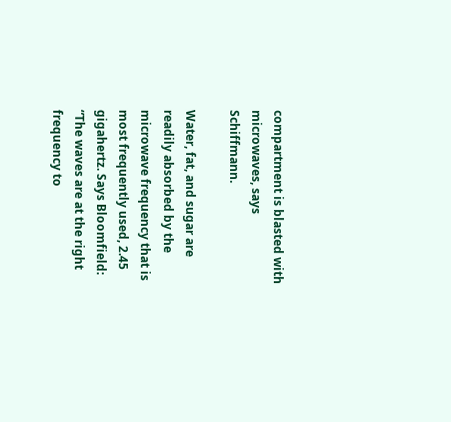compartment is blasted with microwaves, says Schiffmann.

Water, fat, and sugar are readily absorbed by the microwave frequency that is most frequently used, 2.45 gigahertz. Says Bloomfield: “The waves are at the right frequency to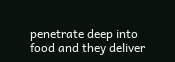penetrate deep into food and they deliver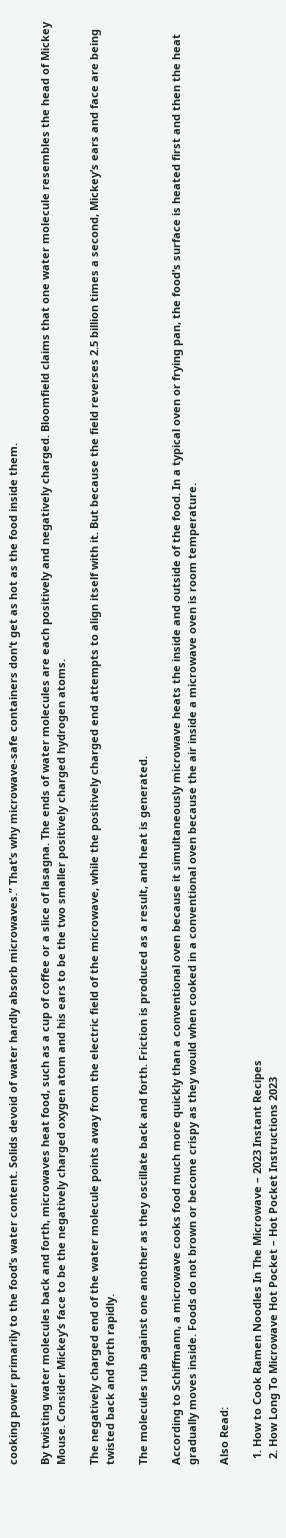cooking power primarily to the food’s water content. Solids devoid of water hardly absorb microwaves.” That’s why microwave-safe containers don’t get as hot as the food inside them.

By twisting water molecules back and forth, microwaves heat food, such as a cup of coffee or a slice of lasagna. The ends of water molecules are each positively and negatively charged. Bloomfield claims that one water molecule resembles the head of Mickey Mouse. Consider Mickey’s face to be the negatively charged oxygen atom and his ears to be the two smaller positively charged hydrogen atoms.

The negatively charged end of the water molecule points away from the electric field of the microwave, while the positively charged end attempts to align itself with it. But because the field reverses 2.5 billion times a second, Mickey’s ears and face are being twisted back and forth rapidly.

The molecules rub against one another as they oscillate back and forth. Friction is produced as a result, and heat is generated.

According to Schiffmann, a microwave cooks food much more quickly than a conventional oven because it simultaneously microwave heats the inside and outside of the food. In a typical oven or frying pan, the food’s surface is heated first and then the heat gradually moves inside. Foods do not brown or become crispy as they would when cooked in a conventional oven because the air inside a microwave oven is room temperature.

Also Read:

  1. How to Cook Ramen Noodles In The Microwave – 2023 Instant Recipes
  2. How Long To Microwave Hot Pocket – Hot Pocket Instructions 2023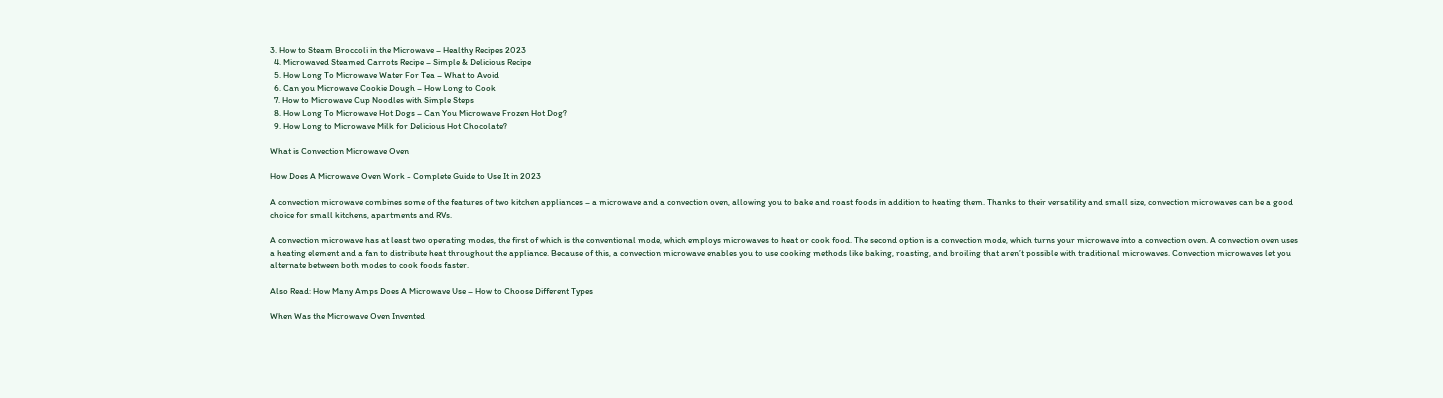3. How to Steam Broccoli in the Microwave – Healthy Recipes 2023
  4. Microwaved Steamed Carrots Recipe – Simple & Delicious Recipe
  5. How Long To Microwave Water For Tea – What to Avoid
  6. Can you Microwave Cookie Dough – How Long to Cook
  7. How to Microwave Cup Noodles with Simple Steps
  8. How Long To Microwave Hot Dogs – Can You Microwave Frozen Hot Dog?
  9. How Long to Microwave Milk for Delicious Hot Chocolate?

What is Convection Microwave Oven

How Does A Microwave Oven Work - Complete Guide to Use It in 2023

A convection microwave combines some of the features of two kitchen appliances – a microwave and a convection oven, allowing you to bake and roast foods in addition to heating them. Thanks to their versatility and small size, convection microwaves can be a good choice for small kitchens, apartments and RVs.

A convection microwave has at least two operating modes, the first of which is the conventional mode, which employs microwaves to heat or cook food. The second option is a convection mode, which turns your microwave into a convection oven. A convection oven uses a heating element and a fan to distribute heat throughout the appliance. Because of this, a convection microwave enables you to use cooking methods like baking, roasting, and broiling that aren’t possible with traditional microwaves. Convection microwaves let you alternate between both modes to cook foods faster.

Also Read: How Many Amps Does A Microwave Use – How to Choose Different Types

When Was the Microwave Oven Invented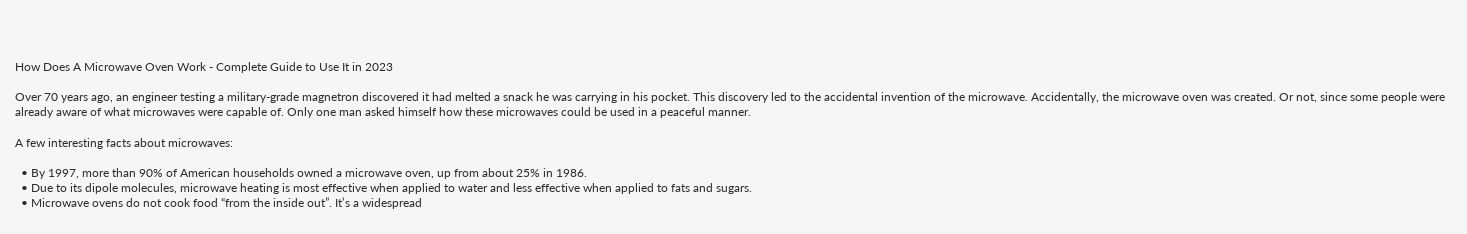How Does A Microwave Oven Work - Complete Guide to Use It in 2023

Over 70 years ago, an engineer testing a military-grade magnetron discovered it had melted a snack he was carrying in his pocket. This discovery led to the accidental invention of the microwave. Accidentally, the microwave oven was created. Or not, since some people were already aware of what microwaves were capable of. Only one man asked himself how these microwaves could be used in a peaceful manner.

A few interesting facts about microwaves:

  • By 1997, more than 90% of American households owned a microwave oven, up from about 25% in 1986.
  • Due to its dipole molecules, microwave heating is most effective when applied to water and less effective when applied to fats and sugars.
  • Microwave ovens do not cook food “from the inside out”. It’s a widespread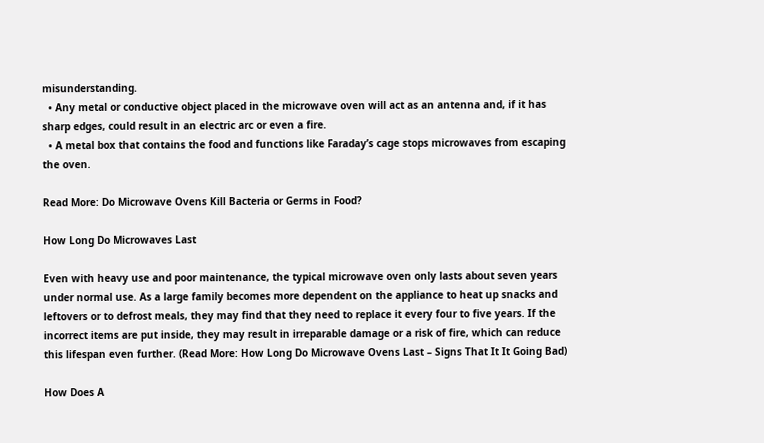misunderstanding.
  • Any metal or conductive object placed in the microwave oven will act as an antenna and, if it has sharp edges, could result in an electric arc or even a fire.
  • A metal box that contains the food and functions like Faraday’s cage stops microwaves from escaping the oven.

Read More: Do Microwave Ovens Kill Bacteria or Germs in Food?

How Long Do Microwaves Last

Even with heavy use and poor maintenance, the typical microwave oven only lasts about seven years under normal use. As a large family becomes more dependent on the appliance to heat up snacks and leftovers or to defrost meals, they may find that they need to replace it every four to five years. If the incorrect items are put inside, they may result in irreparable damage or a risk of fire, which can reduce this lifespan even further. (Read More: How Long Do Microwave Ovens Last – Signs That It It Going Bad)

How Does A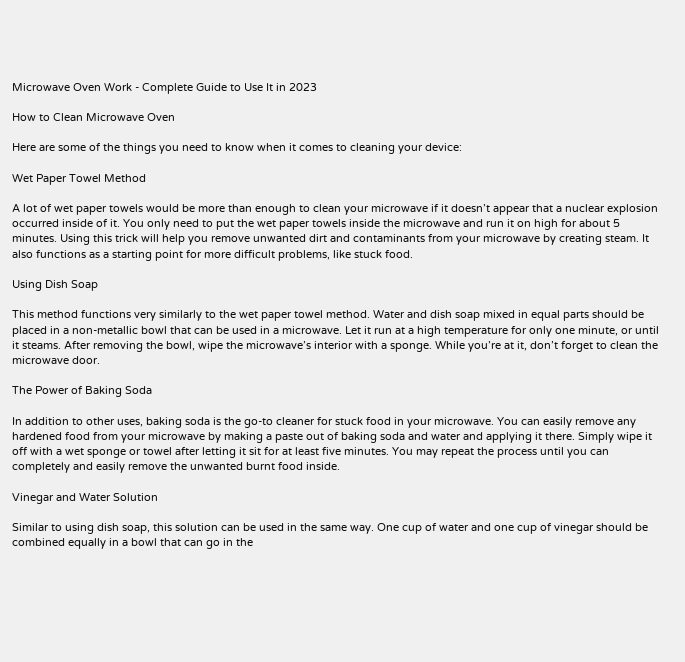Microwave Oven Work - Complete Guide to Use It in 2023

How to Clean Microwave Oven

Here are some of the things you need to know when it comes to cleaning your device:

Wet Paper Towel Method

A lot of wet paper towels would be more than enough to clean your microwave if it doesn’t appear that a nuclear explosion occurred inside of it. You only need to put the wet paper towels inside the microwave and run it on high for about 5 minutes. Using this trick will help you remove unwanted dirt and contaminants from your microwave by creating steam. It also functions as a starting point for more difficult problems, like stuck food.

Using Dish Soap

This method functions very similarly to the wet paper towel method. Water and dish soap mixed in equal parts should be placed in a non-metallic bowl that can be used in a microwave. Let it run at a high temperature for only one minute, or until it steams. After removing the bowl, wipe the microwave’s interior with a sponge. While you’re at it, don’t forget to clean the microwave door.

The Power of Baking Soda

In addition to other uses, baking soda is the go-to cleaner for stuck food in your microwave. You can easily remove any hardened food from your microwave by making a paste out of baking soda and water and applying it there. Simply wipe it off with a wet sponge or towel after letting it sit for at least five minutes. You may repeat the process until you can completely and easily remove the unwanted burnt food inside.

Vinegar and Water Solution

Similar to using dish soap, this solution can be used in the same way. One cup of water and one cup of vinegar should be combined equally in a bowl that can go in the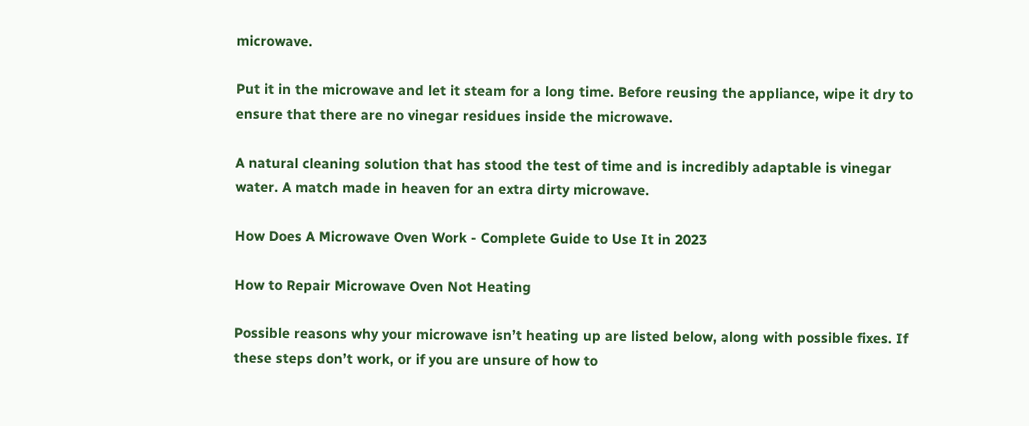microwave.

Put it in the microwave and let it steam for a long time. Before reusing the appliance, wipe it dry to ensure that there are no vinegar residues inside the microwave.

A natural cleaning solution that has stood the test of time and is incredibly adaptable is vinegar water. A match made in heaven for an extra dirty microwave.

How Does A Microwave Oven Work - Complete Guide to Use It in 2023

How to Repair Microwave Oven Not Heating

Possible reasons why your microwave isn’t heating up are listed below, along with possible fixes. If these steps don’t work, or if you are unsure of how to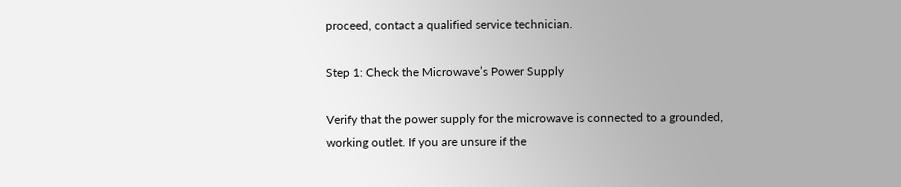proceed, contact a qualified service technician.

Step 1: Check the Microwave’s Power Supply

Verify that the power supply for the microwave is connected to a grounded, working outlet. If you are unsure if the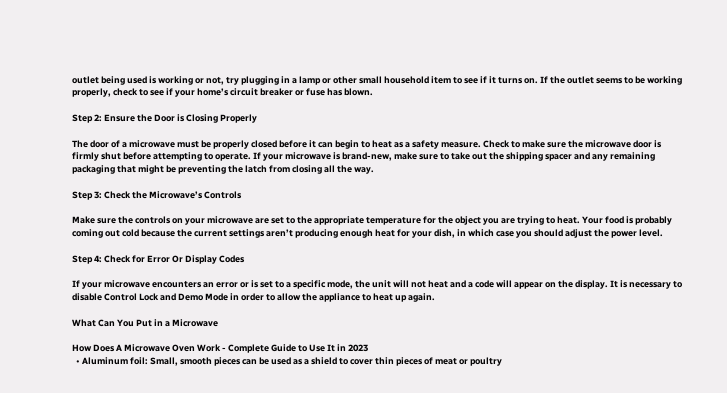outlet being used is working or not, try plugging in a lamp or other small household item to see if it turns on. If the outlet seems to be working properly, check to see if your home’s circuit breaker or fuse has blown.

Step 2: Ensure the Door is Closing Properly

The door of a microwave must be properly closed before it can begin to heat as a safety measure. Check to make sure the microwave door is firmly shut before attempting to operate. If your microwave is brand-new, make sure to take out the shipping spacer and any remaining packaging that might be preventing the latch from closing all the way.

Step 3: Check the Microwave’s Controls

Make sure the controls on your microwave are set to the appropriate temperature for the object you are trying to heat. Your food is probably coming out cold because the current settings aren’t producing enough heat for your dish, in which case you should adjust the power level.

Step 4: Check for Error Or Display Codes

If your microwave encounters an error or is set to a specific mode, the unit will not heat and a code will appear on the display. It is necessary to disable Control Lock and Demo Mode in order to allow the appliance to heat up again.

What Can You Put in a Microwave

How Does A Microwave Oven Work - Complete Guide to Use It in 2023
  • Aluminum foil: Small, smooth pieces can be used as a shield to cover thin pieces of meat or poultry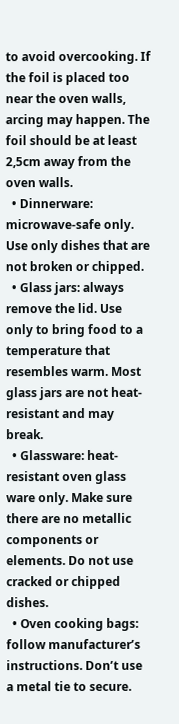to avoid overcooking. If the foil is placed too near the oven walls, arcing may happen. The foil should be at least 2,5cm away from the oven walls.
  • Dinnerware: microwave-safe only. Use only dishes that are not broken or chipped.
  • Glass jars: always remove the lid. Use only to bring food to a temperature that resembles warm. Most glass jars are not heat-resistant and may break.
  • Glassware: heat-resistant oven glass ware only. Make sure there are no metallic components or elements. Do not use cracked or chipped dishes.
  • Oven cooking bags: follow manufacturer’s instructions. Don’t use a metal tie to secure.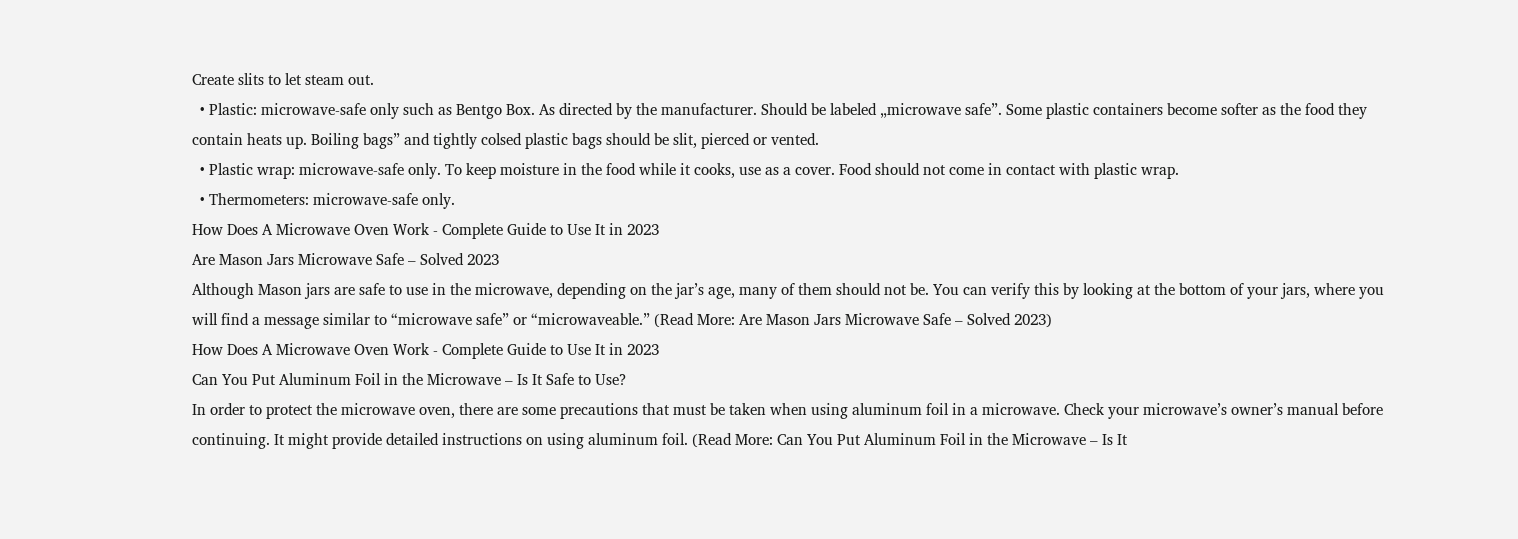Create slits to let steam out.
  • Plastic: microwave-safe only such as Bentgo Box. As directed by the manufacturer. Should be labeled „microwave safe”. Some plastic containers become softer as the food they contain heats up. Boiling bags” and tightly colsed plastic bags should be slit, pierced or vented.
  • Plastic wrap: microwave-safe only. To keep moisture in the food while it cooks, use as a cover. Food should not come in contact with plastic wrap.
  • Thermometers: microwave-safe only.
How Does A Microwave Oven Work - Complete Guide to Use It in 2023
Are Mason Jars Microwave Safe – Solved 2023
Although Mason jars are safe to use in the microwave, depending on the jar’s age, many of them should not be. You can verify this by looking at the bottom of your jars, where you will find a message similar to “microwave safe” or “microwaveable.” (Read More: Are Mason Jars Microwave Safe – Solved 2023)
How Does A Microwave Oven Work - Complete Guide to Use It in 2023
Can You Put Aluminum Foil in the Microwave – Is It Safe to Use?
In order to protect the microwave oven, there are some precautions that must be taken when using aluminum foil in a microwave. Check your microwave’s owner’s manual before continuing. It might provide detailed instructions on using aluminum foil. (Read More: Can You Put Aluminum Foil in the Microwave – Is It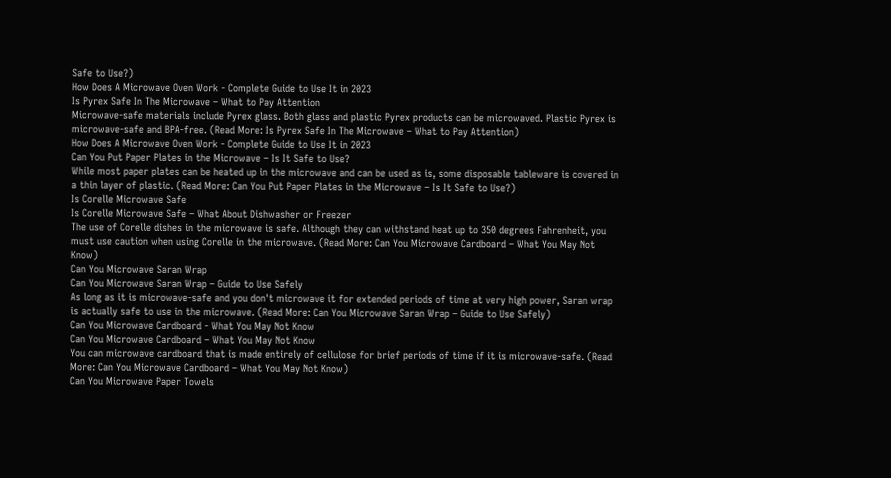Safe to Use?)
How Does A Microwave Oven Work - Complete Guide to Use It in 2023
Is Pyrex Safe In The Microwave – What to Pay Attention
Microwave-safe materials include Pyrex glass. Both glass and plastic Pyrex products can be microwaved. Plastic Pyrex is microwave-safe and BPA-free. (Read More: Is Pyrex Safe In The Microwave – What to Pay Attention)
How Does A Microwave Oven Work - Complete Guide to Use It in 2023
Can You Put Paper Plates in the Microwave – Is It Safe to Use?
While most paper plates can be heated up in the microwave and can be used as is, some disposable tableware is covered in a thin layer of plastic. (Read More: Can You Put Paper Plates in the Microwave – Is It Safe to Use?)
Is Corelle Microwave Safe
Is Corelle Microwave Safe – What About Dishwasher or Freezer
The use of Corelle dishes in the microwave is safe. Although they can withstand heat up to 350 degrees Fahrenheit, you must use caution when using Corelle in the microwave. (Read More: Can You Microwave Cardboard – What You May Not Know)
Can You Microwave Saran Wrap
Can You Microwave Saran Wrap – Guide to Use Safely
As long as it is microwave-safe and you don't microwave it for extended periods of time at very high power, Saran wrap is actually safe to use in the microwave. (Read More: Can You Microwave Saran Wrap – Guide to Use Safely)
Can You Microwave Cardboard - What You May Not Know
Can You Microwave Cardboard – What You May Not Know
You can microwave cardboard that is made entirely of cellulose for brief periods of time if it is microwave-safe. (Read More: Can You Microwave Cardboard – What You May Not Know)
Can You Microwave Paper Towels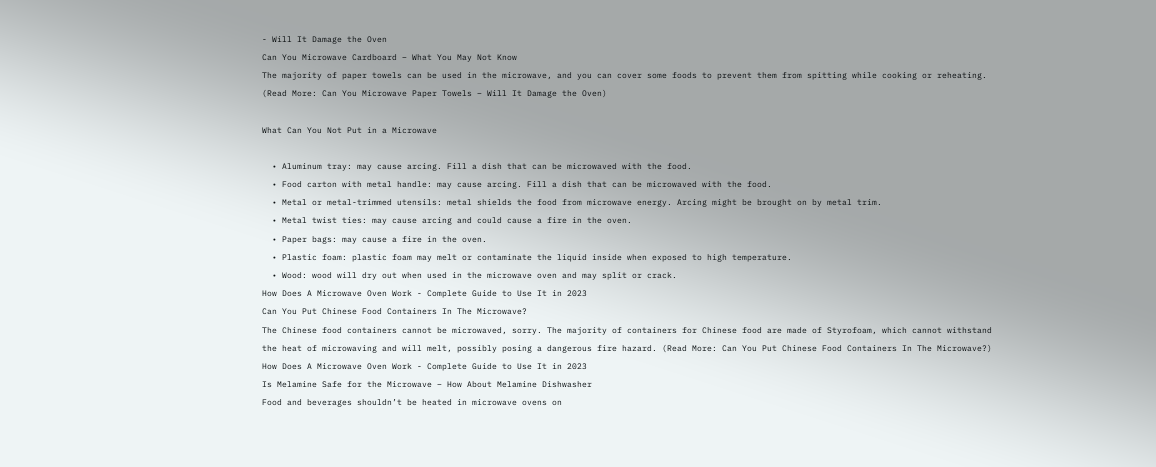- Will It Damage the Oven
Can You Microwave Cardboard – What You May Not Know
The majority of paper towels can be used in the microwave, and you can cover some foods to prevent them from spitting while cooking or reheating. (Read More: Can You Microwave Paper Towels – Will It Damage the Oven)

What Can You Not Put in a Microwave

  • Aluminum tray: may cause arcing. Fill a dish that can be microwaved with the food.
  • Food carton with metal handle: may cause arcing. Fill a dish that can be microwaved with the food.
  • Metal or metal-trimmed utensils: metal shields the food from microwave energy. Arcing might be brought on by metal trim.
  • Metal twist ties: may cause arcing and could cause a fire in the oven.
  • Paper bags: may cause a fire in the oven.
  • Plastic foam: plastic foam may melt or contaminate the liquid inside when exposed to high temperature.
  • Wood: wood will dry out when used in the microwave oven and may split or crack.
How Does A Microwave Oven Work - Complete Guide to Use It in 2023
Can You Put Chinese Food Containers In The Microwave?
The Chinese food containers cannot be microwaved, sorry. The majority of containers for Chinese food are made of Styrofoam, which cannot withstand the heat of microwaving and will melt, possibly posing a dangerous fire hazard. (Read More: Can You Put Chinese Food Containers In The Microwave?)
How Does A Microwave Oven Work - Complete Guide to Use It in 2023
Is Melamine Safe for the Microwave – How About Melamine Dishwasher
Food and beverages shouldn’t be heated in microwave ovens on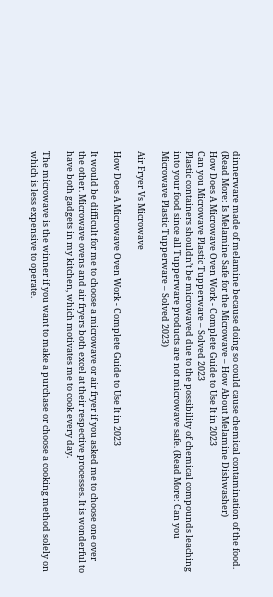dinnerware made of melamine because doing so could cause chemical contamination of the food. (Read More: Is Melamine Safe for the Microwave – How About Melamine Dishwasher)
How Does A Microwave Oven Work - Complete Guide to Use It in 2023
Can you Microwave Plastic Tupperware – Solved 2023
Plastic containers shouldn’t be microwaved due to the possibility of chemical compounds leaching into your food since all Tupperware products are not microwave safe. (Read More: Can you Microwave Plastic Tupperware – Solved 2023)

Air Fryer Vs Microwave

How Does A Microwave Oven Work - Complete Guide to Use It in 2023

It would be difficult for me to choose a microwave or air fryer if you asked me to choose one over the other. Microwave ovens and air fryers both excel at their respective processes. It is wonderful to have both gadgets in my kitchen, which motivates me to cook every day.

The microwave is the winner if you want to make a purchase or choose a cooking method solely on which is less expensive to operate.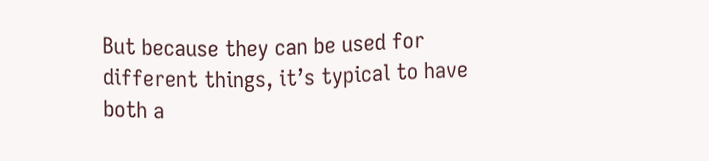But because they can be used for different things, it’s typical to have both a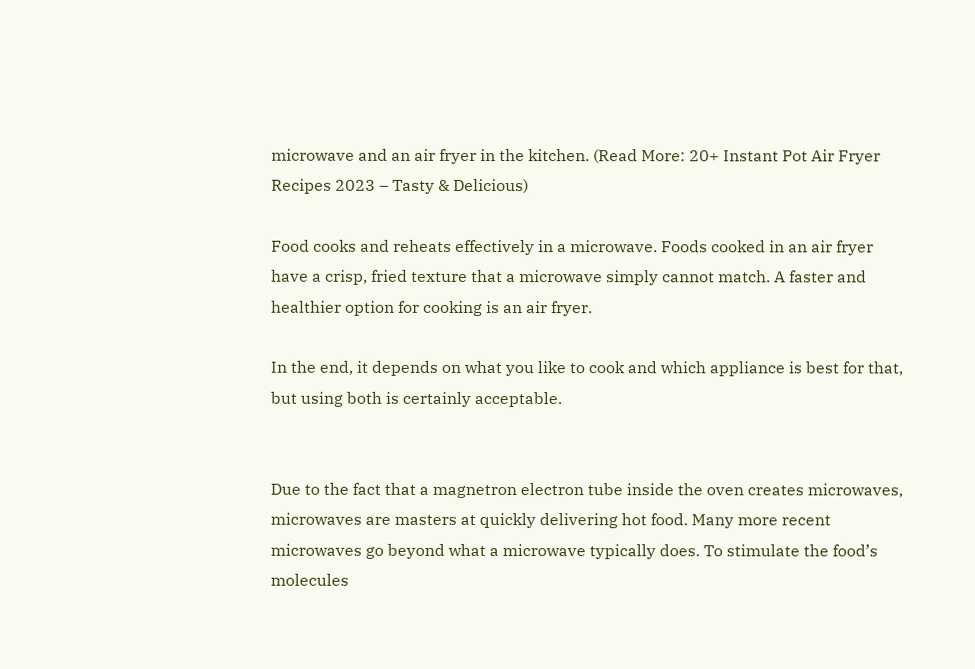microwave and an air fryer in the kitchen. (Read More: 20+ Instant Pot Air Fryer Recipes 2023 – Tasty & Delicious)

Food cooks and reheats effectively in a microwave. Foods cooked in an air fryer have a crisp, fried texture that a microwave simply cannot match. A faster and healthier option for cooking is an air fryer.

In the end, it depends on what you like to cook and which appliance is best for that, but using both is certainly acceptable.


Due to the fact that a magnetron electron tube inside the oven creates microwaves, microwaves are masters at quickly delivering hot food. Many more recent microwaves go beyond what a microwave typically does. To stimulate the food’s molecules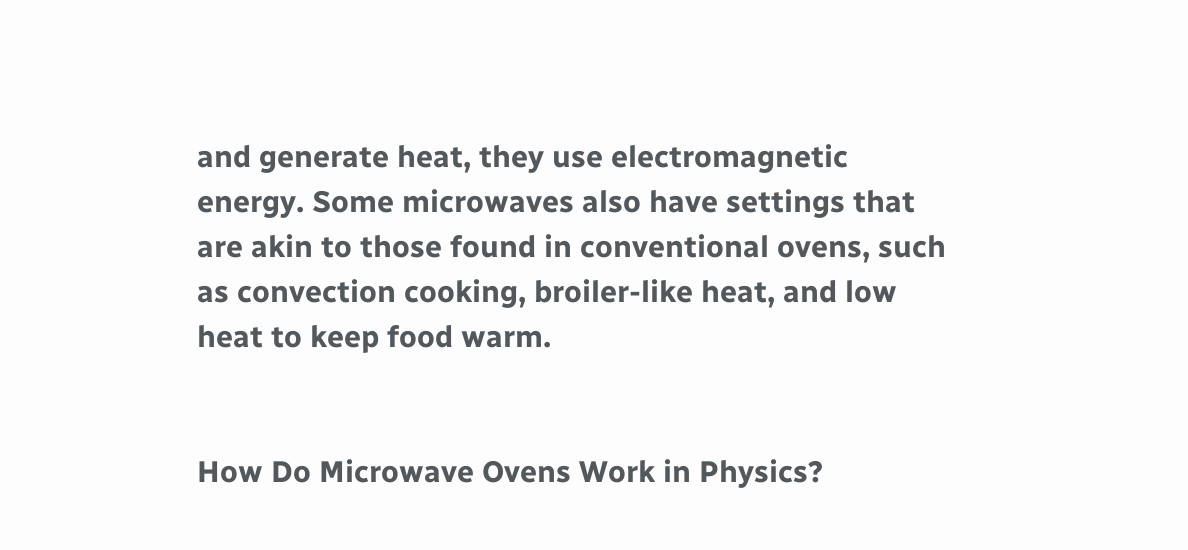and generate heat, they use electromagnetic energy. Some microwaves also have settings that are akin to those found in conventional ovens, such as convection cooking, broiler-like heat, and low heat to keep food warm.


How Do Microwave Ovens Work in Physics?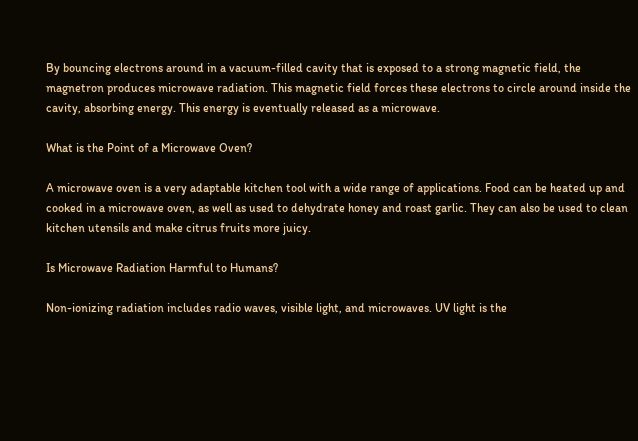By bouncing electrons around in a vacuum-filled cavity that is exposed to a strong magnetic field, the magnetron produces microwave radiation. This magnetic field forces these electrons to circle around inside the cavity, absorbing energy. This energy is eventually released as a microwave.

What is the Point of a Microwave Oven?

A microwave oven is a very adaptable kitchen tool with a wide range of applications. Food can be heated up and cooked in a microwave oven, as well as used to dehydrate honey and roast garlic. They can also be used to clean kitchen utensils and make citrus fruits more juicy.

Is Microwave Radiation Harmful to Humans?

Non-ionizing radiation includes radio waves, visible light, and microwaves. UV light is the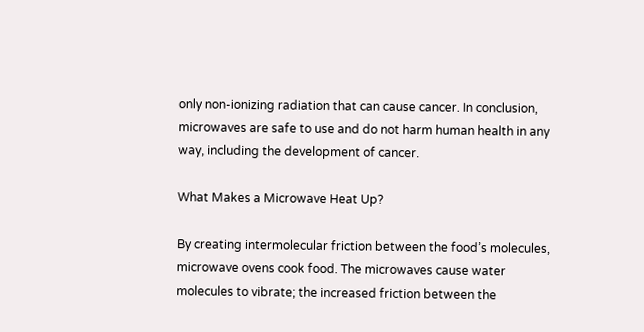only non-ionizing radiation that can cause cancer. In conclusion, microwaves are safe to use and do not harm human health in any way, including the development of cancer.

What Makes a Microwave Heat Up?

By creating intermolecular friction between the food’s molecules, microwave ovens cook food. The microwaves cause water molecules to vibrate; the increased friction between the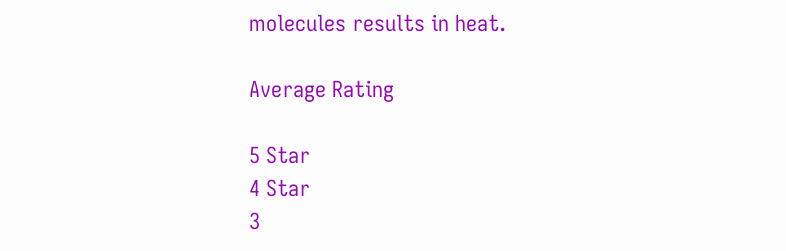molecules results in heat.

Average Rating

5 Star
4 Star
3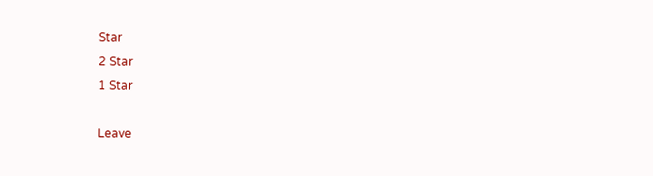Star
2 Star
1 Star

Leave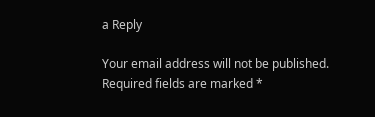a Reply

Your email address will not be published. Required fields are marked *